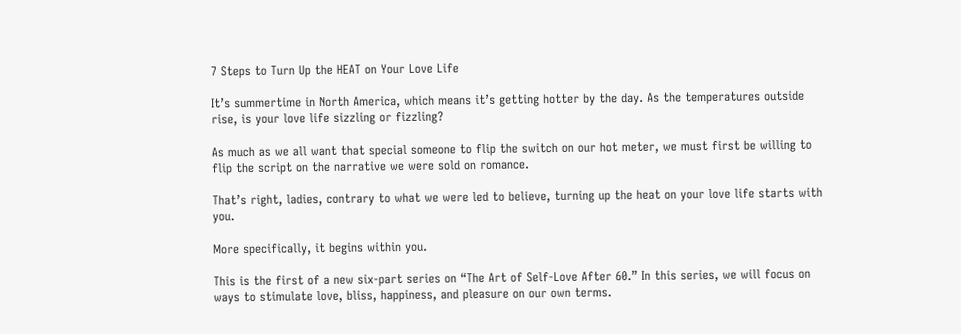7 Steps to Turn Up the HEAT on Your Love Life

It’s summertime in North America, which means it’s getting hotter by the day. As the temperatures outside rise, is your love life sizzling or fizzling?

As much as we all want that special someone to flip the switch on our hot meter, we must first be willing to flip the script on the narrative we were sold on romance.

That’s right, ladies, contrary to what we were led to believe, turning up the heat on your love life starts with you.

More specifically, it begins within you.

This is the first of a new six-part series on “The Art of Self-Love After 60.” In this series, we will focus on ways to stimulate love, bliss, happiness, and pleasure on our own terms.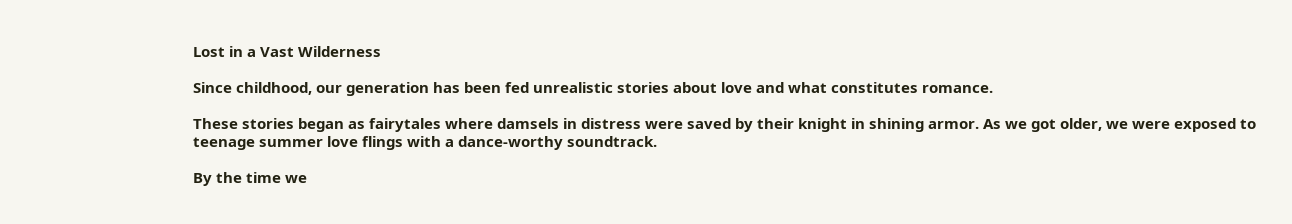Lost in a Vast Wilderness

Since childhood, our generation has been fed unrealistic stories about love and what constitutes romance.

These stories began as fairytales where damsels in distress were saved by their knight in shining armor. As we got older, we were exposed to teenage summer love flings with a dance-worthy soundtrack.

By the time we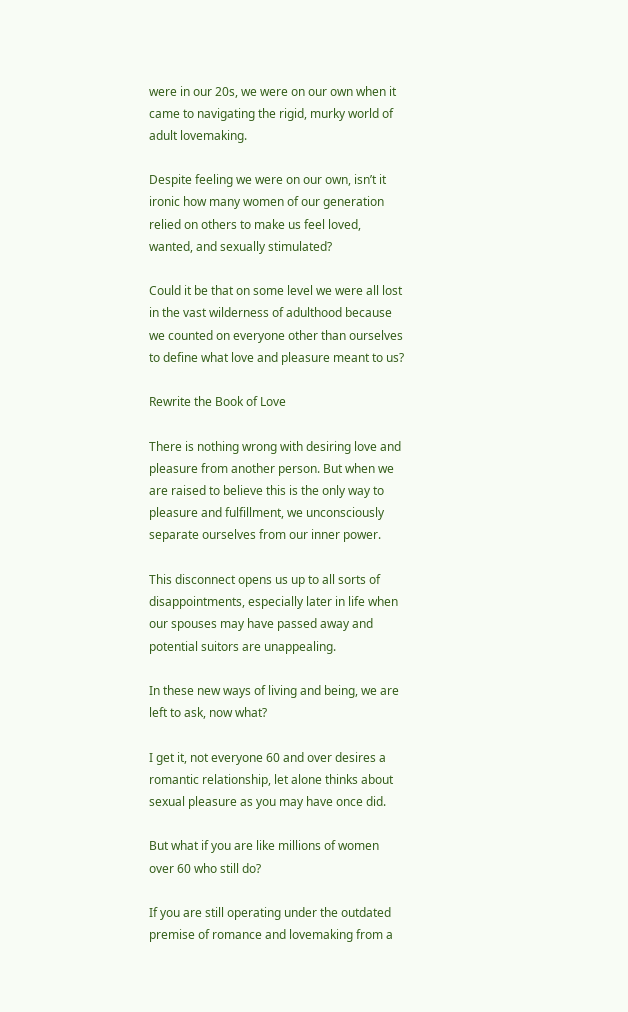were in our 20s, we were on our own when it came to navigating the rigid, murky world of adult lovemaking.

Despite feeling we were on our own, isn’t it ironic how many women of our generation relied on others to make us feel loved, wanted, and sexually stimulated?

Could it be that on some level we were all lost in the vast wilderness of adulthood because we counted on everyone other than ourselves to define what love and pleasure meant to us?

Rewrite the Book of Love

There is nothing wrong with desiring love and pleasure from another person. But when we are raised to believe this is the only way to pleasure and fulfillment, we unconsciously separate ourselves from our inner power.

This disconnect opens us up to all sorts of disappointments, especially later in life when our spouses may have passed away and potential suitors are unappealing.

In these new ways of living and being, we are left to ask, now what?

I get it, not everyone 60 and over desires a romantic relationship, let alone thinks about sexual pleasure as you may have once did.

But what if you are like millions of women over 60 who still do?

If you are still operating under the outdated premise of romance and lovemaking from a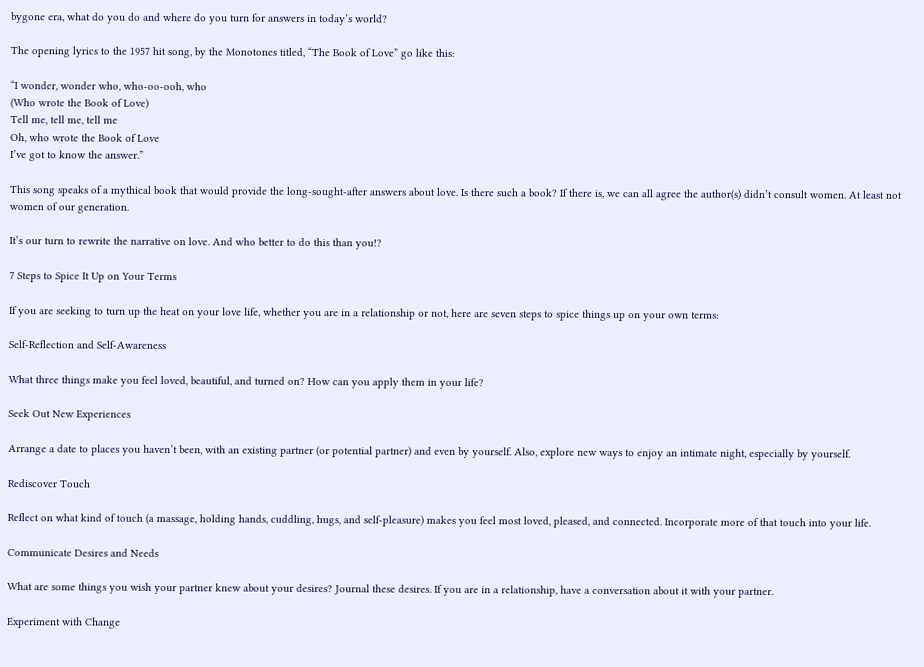bygone era, what do you do and where do you turn for answers in today’s world?

The opening lyrics to the 1957 hit song, by the Monotones titled, “The Book of Love” go like this:

“I wonder, wonder who, who-oo-ooh, who
(Who wrote the Book of Love)
Tell me, tell me, tell me
Oh, who wrote the Book of Love
I’ve got to know the answer.”

This song speaks of a mythical book that would provide the long-sought-after answers about love. Is there such a book? If there is, we can all agree the author(s) didn’t consult women. At least not women of our generation.

It’s our turn to rewrite the narrative on love. And who better to do this than you!?

7 Steps to Spice It Up on Your Terms

If you are seeking to turn up the heat on your love life, whether you are in a relationship or not, here are seven steps to spice things up on your own terms:

Self-Reflection and Self-Awareness

What three things make you feel loved, beautiful, and turned on? How can you apply them in your life?

Seek Out New Experiences

Arrange a date to places you haven’t been, with an existing partner (or potential partner) and even by yourself. Also, explore new ways to enjoy an intimate night, especially by yourself.

Rediscover Touch

Reflect on what kind of touch (a massage, holding hands, cuddling, hugs, and self-pleasure) makes you feel most loved, pleased, and connected. Incorporate more of that touch into your life.

Communicate Desires and Needs

What are some things you wish your partner knew about your desires? Journal these desires. If you are in a relationship, have a conversation about it with your partner.

Experiment with Change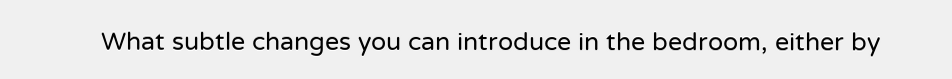What subtle changes you can introduce in the bedroom, either by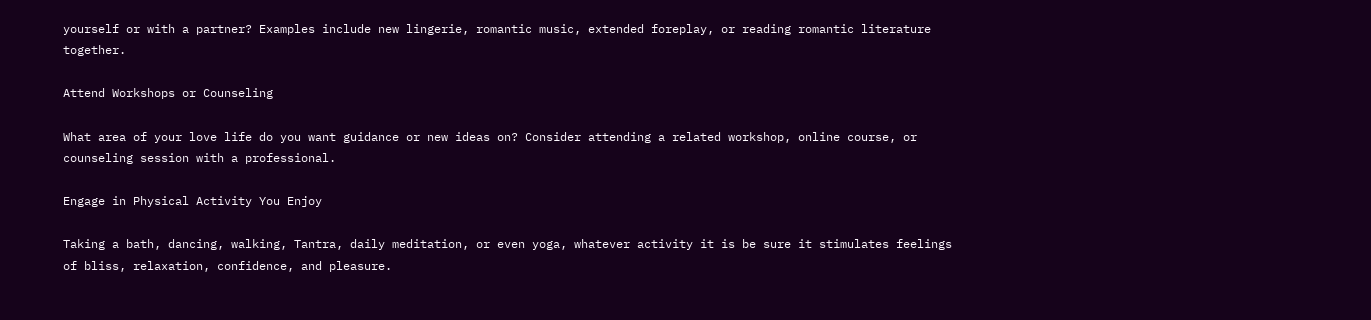yourself or with a partner? Examples include new lingerie, romantic music, extended foreplay, or reading romantic literature together.

Attend Workshops or Counseling

What area of your love life do you want guidance or new ideas on? Consider attending a related workshop, online course, or counseling session with a professional.

Engage in Physical Activity You Enjoy

Taking a bath, dancing, walking, Tantra, daily meditation, or even yoga, whatever activity it is be sure it stimulates feelings of bliss, relaxation, confidence, and pleasure.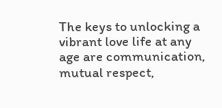The keys to unlocking a vibrant love life at any age are communication, mutual respect,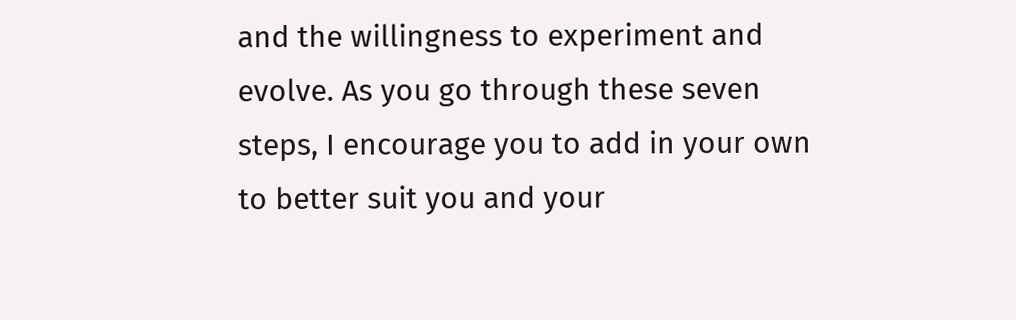and the willingness to experiment and evolve. As you go through these seven steps, I encourage you to add in your own to better suit you and your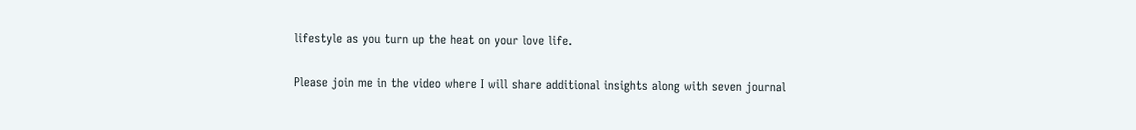lifestyle as you turn up the heat on your love life.

Please join me in the video where I will share additional insights along with seven journal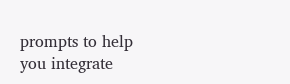prompts to help you integrate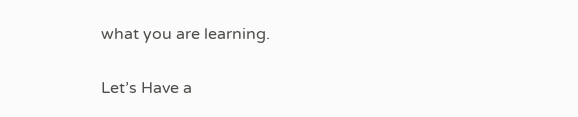what you are learning.

Let’s Have a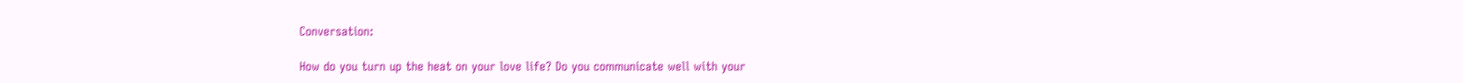Conversation:

How do you turn up the heat on your love life? Do you communicate well with your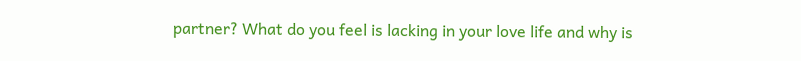partner? What do you feel is lacking in your love life and why is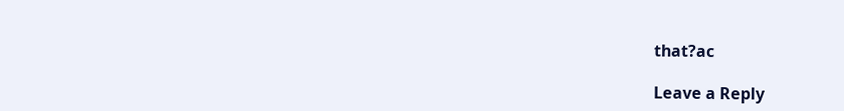that?ac

Leave a Reply